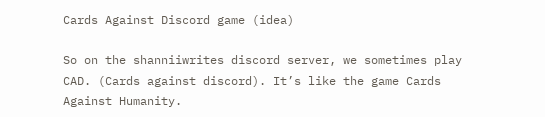Cards Against Discord game (idea)

So on the shanniiwrites discord server, we sometimes play CAD. (Cards against discord). It’s like the game Cards Against Humanity.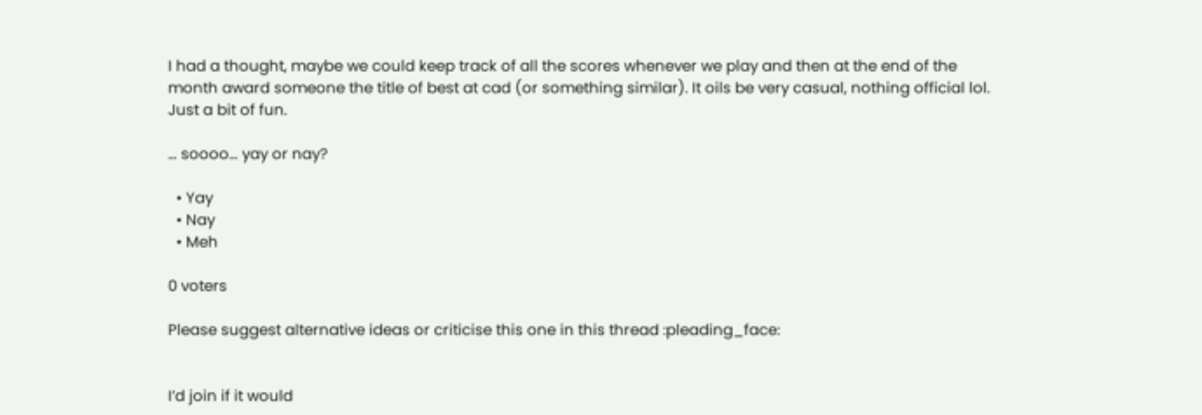I had a thought, maybe we could keep track of all the scores whenever we play and then at the end of the month award someone the title of best at cad (or something similar). It oils be very casual, nothing official lol. Just a bit of fun.

… soooo… yay or nay?

  • Yay
  • Nay
  • Meh

0 voters

Please suggest alternative ideas or criticise this one in this thread :pleading_face:


I’d join if it would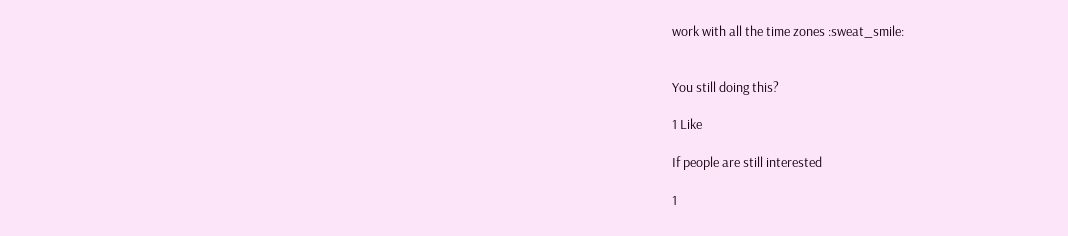work with all the time zones :sweat_smile:


You still doing this?

1 Like

If people are still interested

1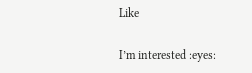Like

I’m interested :eyes: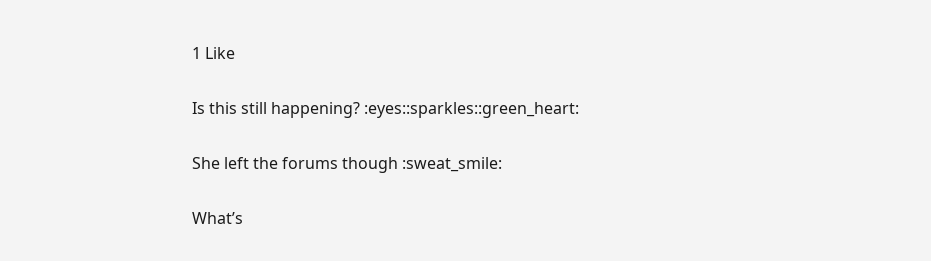1 Like

Is this still happening? :eyes::sparkles::green_heart:

She left the forums though :sweat_smile:

What’s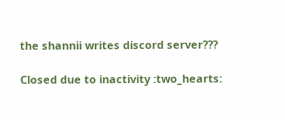the shannii writes discord server???

Closed due to inactivity :two_hearts: